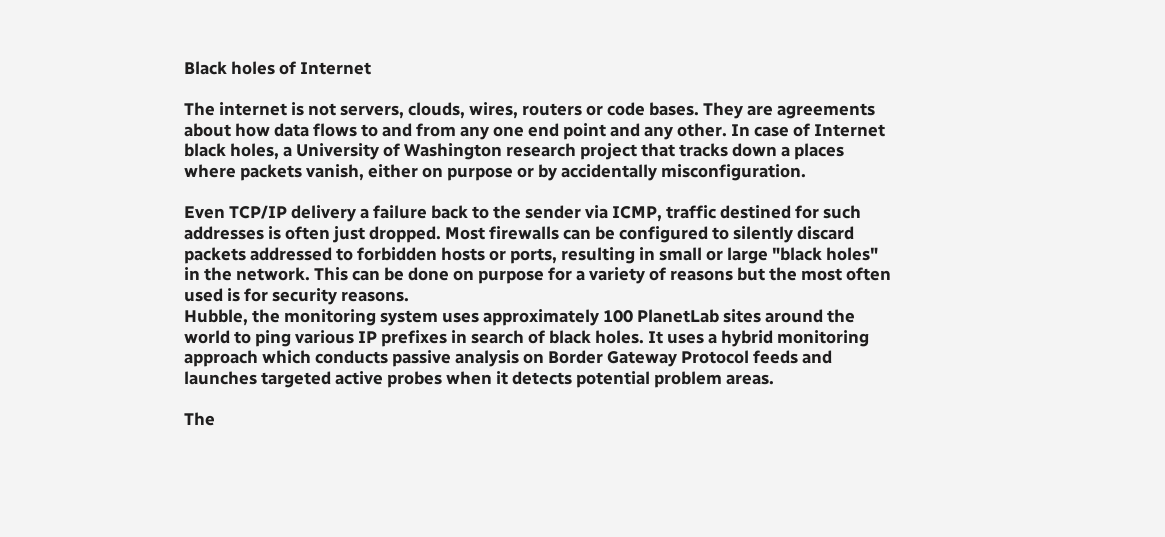Black holes of Internet

The internet is not servers, clouds, wires, routers or code bases. They are agreements about how data flows to and from any one end point and any other. In case of Internet black holes, a University of Washington research project that tracks down a places where packets vanish, either on purpose or by accidentally misconfiguration.

Even TCP/IP delivery a failure back to the sender via ICMP, traffic destined for such addresses is often just dropped. Most firewalls can be configured to silently discard packets addressed to forbidden hosts or ports, resulting in small or large "black holes" in the network. This can be done on purpose for a variety of reasons but the most often used is for security reasons.
Hubble, the monitoring system uses approximately 100 PlanetLab sites around the world to ping various IP prefixes in search of black holes. It uses a hybrid monitoring approach which conducts passive analysis on Border Gateway Protocol feeds and launches targeted active probes when it detects potential problem areas.

The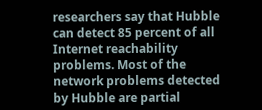researchers say that Hubble can detect 85 percent of all Internet reachability problems. Most of the network problems detected by Hubble are partial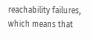reachability failures, which means that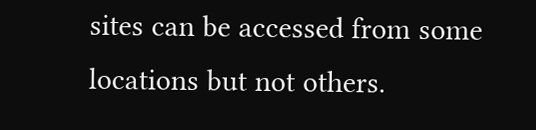sites can be accessed from some locations but not others.